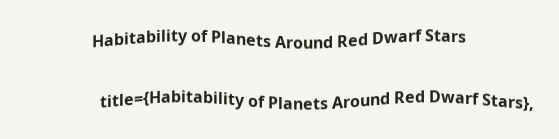Habitability of Planets Around Red Dwarf Stars

  title={Habitability of Planets Around Red Dwarf Stars},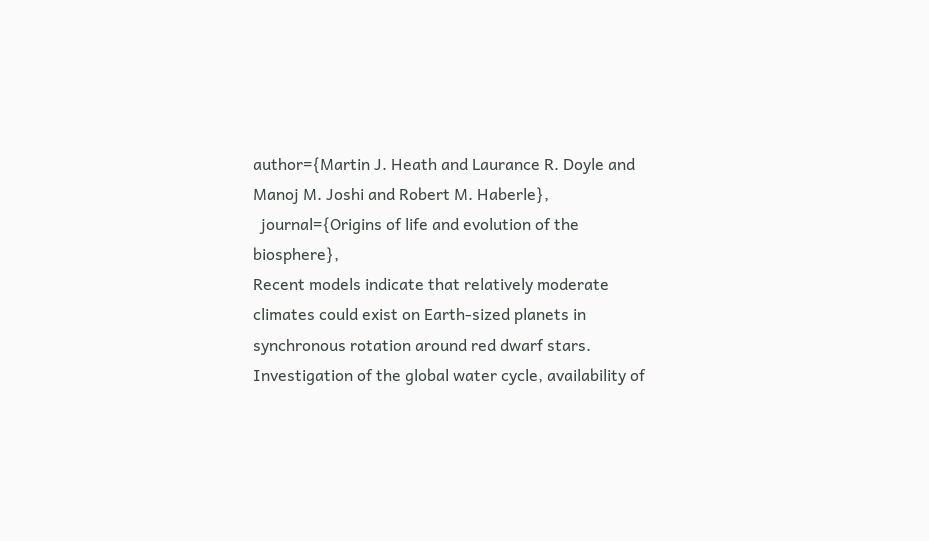author={Martin J. Heath and Laurance R. Doyle and Manoj M. Joshi and Robert M. Haberle},
  journal={Origins of life and evolution of the biosphere},
Recent models indicate that relatively moderate climates could exist on Earth-sized planets in synchronous rotation around red dwarf stars. Investigation of the global water cycle, availability of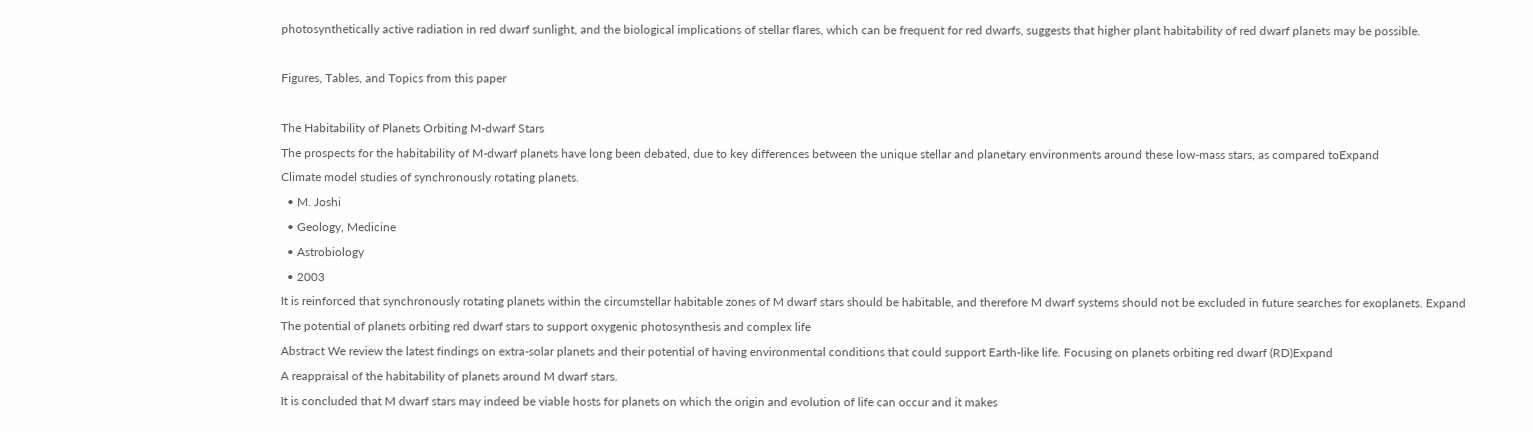photosynthetically active radiation in red dwarf sunlight, and the biological implications of stellar flares, which can be frequent for red dwarfs, suggests that higher plant habitability of red dwarf planets may be possible.

Figures, Tables, and Topics from this paper

The Habitability of Planets Orbiting M-dwarf Stars
The prospects for the habitability of M-dwarf planets have long been debated, due to key differences between the unique stellar and planetary environments around these low-mass stars, as compared toExpand
Climate model studies of synchronously rotating planets.
  • M. Joshi
  • Geology, Medicine
  • Astrobiology
  • 2003
It is reinforced that synchronously rotating planets within the circumstellar habitable zones of M dwarf stars should be habitable, and therefore M dwarf systems should not be excluded in future searches for exoplanets. Expand
The potential of planets orbiting red dwarf stars to support oxygenic photosynthesis and complex life
Abstract We review the latest findings on extra-solar planets and their potential of having environmental conditions that could support Earth-like life. Focusing on planets orbiting red dwarf (RD)Expand
A reappraisal of the habitability of planets around M dwarf stars.
It is concluded that M dwarf stars may indeed be viable hosts for planets on which the origin and evolution of life can occur and it makes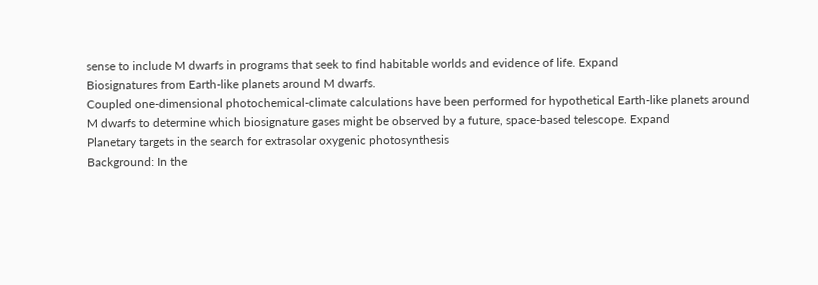sense to include M dwarfs in programs that seek to find habitable worlds and evidence of life. Expand
Biosignatures from Earth-like planets around M dwarfs.
Coupled one-dimensional photochemical-climate calculations have been performed for hypothetical Earth-like planets around M dwarfs to determine which biosignature gases might be observed by a future, space-based telescope. Expand
Planetary targets in the search for extrasolar oxygenic photosynthesis
Background: In the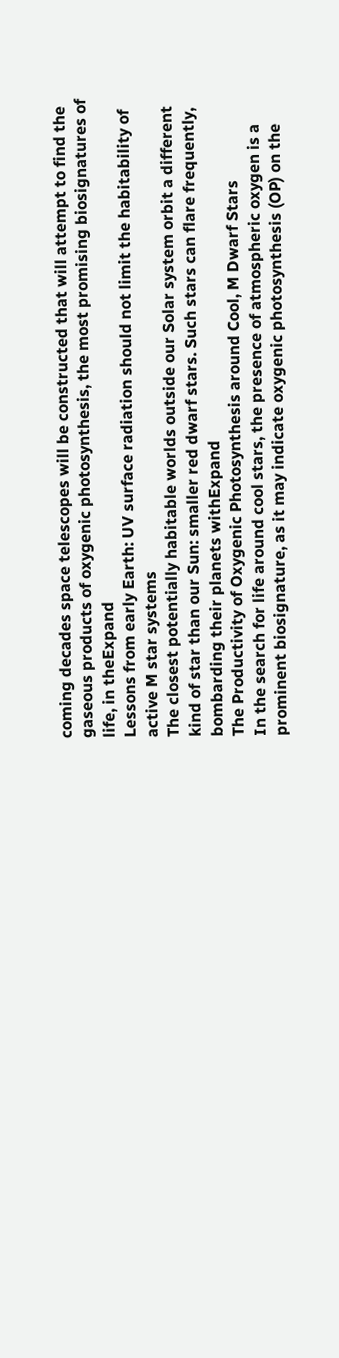coming decades space telescopes will be constructed that will attempt to find the gaseous products of oxygenic photosynthesis, the most promising biosignatures of life, in theExpand
Lessons from early Earth: UV surface radiation should not limit the habitability of active M star systems
The closest potentially habitable worlds outside our Solar system orbit a different kind of star than our Sun: smaller red dwarf stars. Such stars can flare frequently, bombarding their planets withExpand
The Productivity of Oxygenic Photosynthesis around Cool, M Dwarf Stars
In the search for life around cool stars, the presence of atmospheric oxygen is a prominent biosignature, as it may indicate oxygenic photosynthesis (OP) on the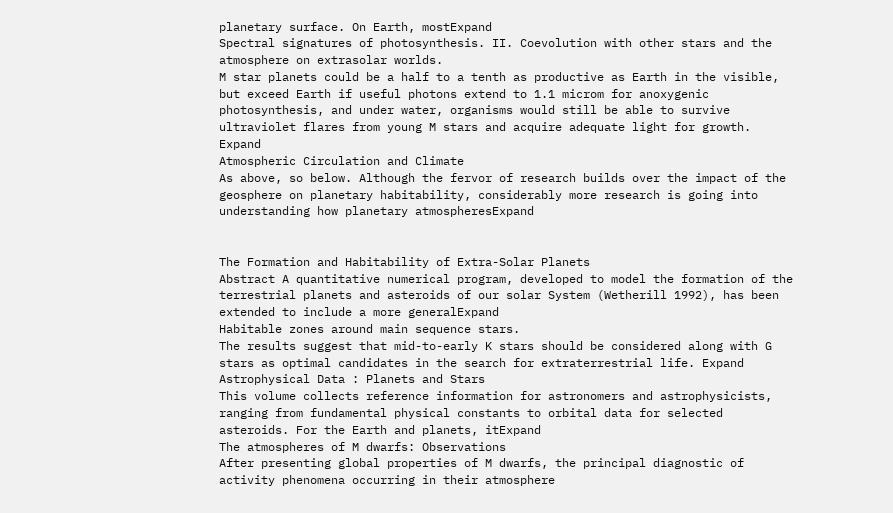planetary surface. On Earth, mostExpand
Spectral signatures of photosynthesis. II. Coevolution with other stars and the atmosphere on extrasolar worlds.
M star planets could be a half to a tenth as productive as Earth in the visible, but exceed Earth if useful photons extend to 1.1 microm for anoxygenic photosynthesis, and under water, organisms would still be able to survive ultraviolet flares from young M stars and acquire adequate light for growth. Expand
Atmospheric Circulation and Climate
As above, so below. Although the fervor of research builds over the impact of the geosphere on planetary habitability, considerably more research is going into understanding how planetary atmospheresExpand


The Formation and Habitability of Extra-Solar Planets
Abstract A quantitative numerical program, developed to model the formation of the terrestrial planets and asteroids of our solar System (Wetherill 1992), has been extended to include a more generalExpand
Habitable zones around main sequence stars.
The results suggest that mid-to-early K stars should be considered along with G stars as optimal candidates in the search for extraterrestrial life. Expand
Astrophysical Data : Planets and Stars
This volume collects reference information for astronomers and astrophysicists, ranging from fundamental physical constants to orbital data for selected asteroids. For the Earth and planets, itExpand
The atmospheres of M dwarfs: Observations
After presenting global properties of M dwarfs, the principal diagnostic of activity phenomena occurring in their atmosphere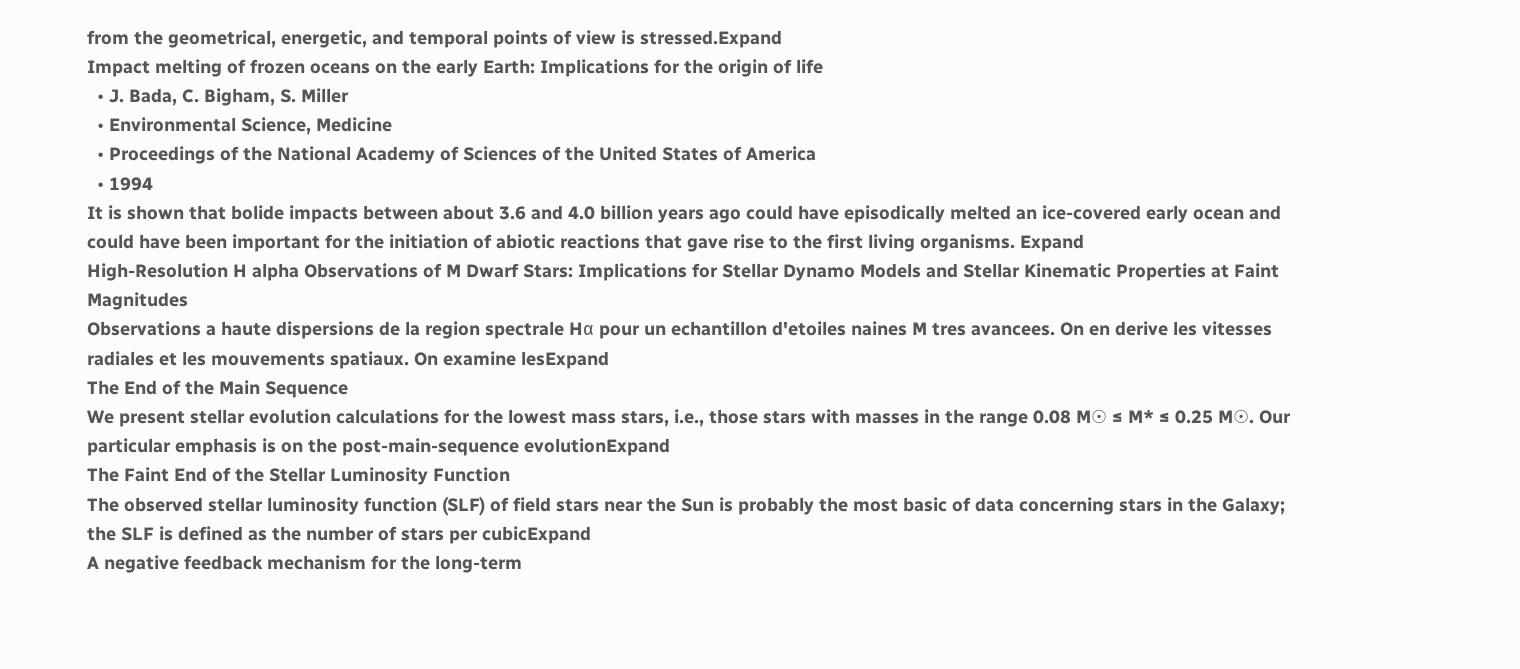from the geometrical, energetic, and temporal points of view is stressed.Expand
Impact melting of frozen oceans on the early Earth: Implications for the origin of life
  • J. Bada, C. Bigham, S. Miller
  • Environmental Science, Medicine
  • Proceedings of the National Academy of Sciences of the United States of America
  • 1994
It is shown that bolide impacts between about 3.6 and 4.0 billion years ago could have episodically melted an ice-covered early ocean and could have been important for the initiation of abiotic reactions that gave rise to the first living organisms. Expand
High-Resolution H alpha Observations of M Dwarf Stars: Implications for Stellar Dynamo Models and Stellar Kinematic Properties at Faint Magnitudes
Observations a haute dispersions de la region spectrale Hα pour un echantillon d'etoiles naines M tres avancees. On en derive les vitesses radiales et les mouvements spatiaux. On examine lesExpand
The End of the Main Sequence
We present stellar evolution calculations for the lowest mass stars, i.e., those stars with masses in the range 0.08 M☉ ≤ M* ≤ 0.25 M☉. Our particular emphasis is on the post-main-sequence evolutionExpand
The Faint End of the Stellar Luminosity Function
The observed stellar luminosity function (SLF) of field stars near the Sun is probably the most basic of data concerning stars in the Galaxy; the SLF is defined as the number of stars per cubicExpand
A negative feedback mechanism for the long‐term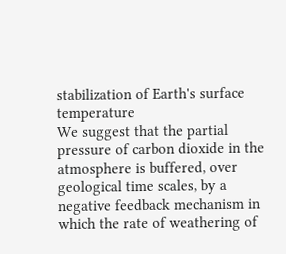stabilization of Earth's surface temperature
We suggest that the partial pressure of carbon dioxide in the atmosphere is buffered, over geological time scales, by a negative feedback mechanism in which the rate of weathering of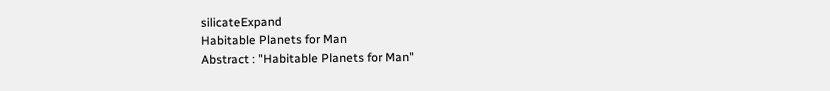silicateExpand
Habitable Planets for Man
Abstract : "Habitable Planets for Man"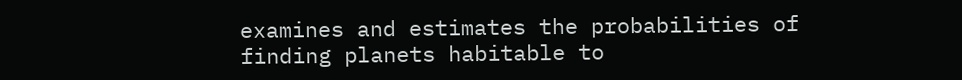examines and estimates the probabilities of finding planets habitable to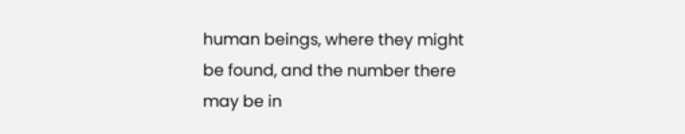human beings, where they might be found, and the number there may be in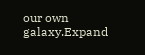our own galaxy.Expand